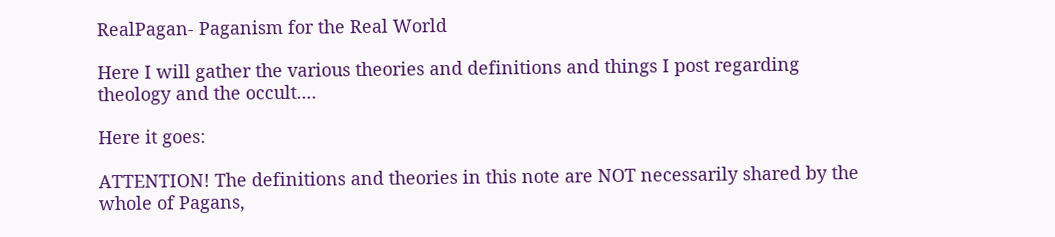RealPagan- Paganism for the Real World

Here I will gather the various theories and definitions and things I post regarding theology and the occult....

Here it goes:

ATTENTION! The definitions and theories in this note are NOT necessarily shared by the whole of Pagans,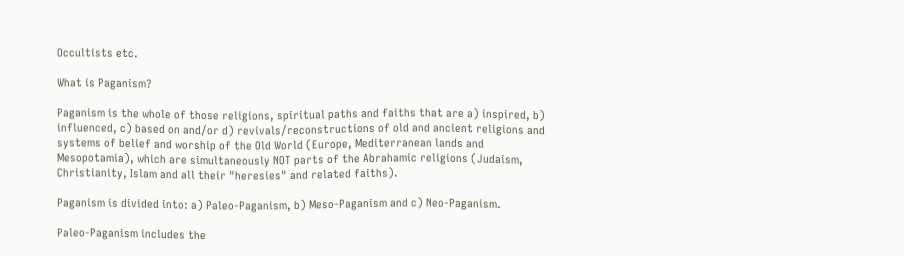Occultists etc.

What is Paganism?

Paganism is the whole of those religions, spiritual paths and faiths that are a) inspired, b) influenced, c) based on and/or d) revivals/reconstructions of old and ancient religions and systems of belief and worship of the Old World (Europe, Mediterranean lands and Mesopotamia), which are simultaneously NOT parts of the Abrahamic religions (Judaism, Christianity, Islam and all their "heresies" and related faiths).

Paganism is divided into: a) Paleo-Paganism, b) Meso-Paganism and c) Neo-Paganism.

Paleo-Paganism includes the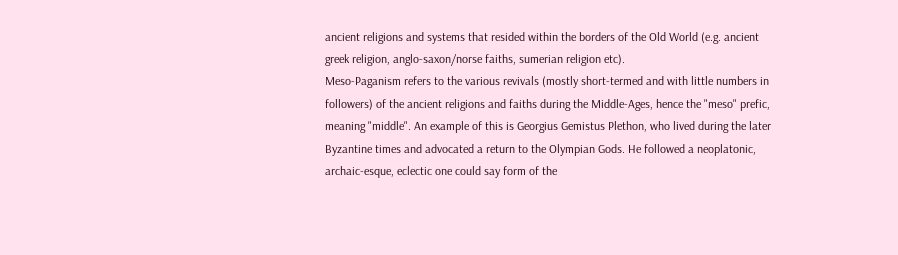ancient religions and systems that resided within the borders of the Old World (e.g. ancient greek religion, anglo-saxon/norse faiths, sumerian religion etc).
Meso-Paganism refers to the various revivals (mostly short-termed and with little numbers in followers) of the ancient religions and faiths during the Middle-Ages, hence the "meso" prefic, meaning "middle". An example of this is Georgius Gemistus Plethon, who lived during the later Byzantine times and advocated a return to the Olympian Gods. He followed a neoplatonic, archaic-esque, eclectic one could say form of the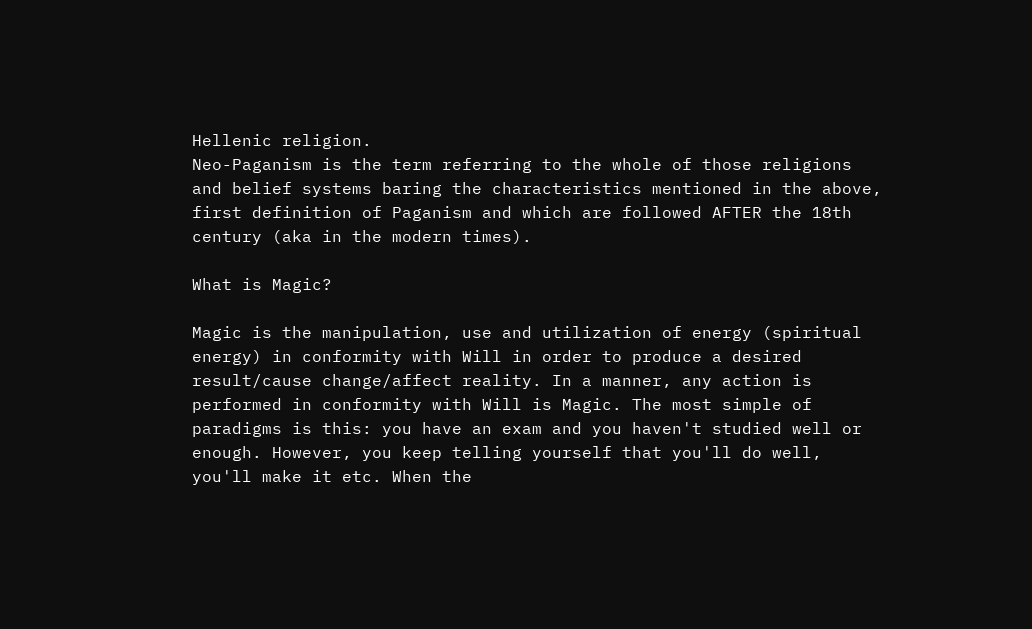Hellenic religion.
Neo-Paganism is the term referring to the whole of those religions and belief systems baring the characteristics mentioned in the above, first definition of Paganism and which are followed AFTER the 18th century (aka in the modern times).

What is Magic?

Magic is the manipulation, use and utilization of energy (spiritual energy) in conformity with Will in order to produce a desired result/cause change/affect reality. In a manner, any action is performed in conformity with Will is Magic. The most simple of paradigms is this: you have an exam and you haven't studied well or enough. However, you keep telling yourself that you'll do well, you'll make it etc. When the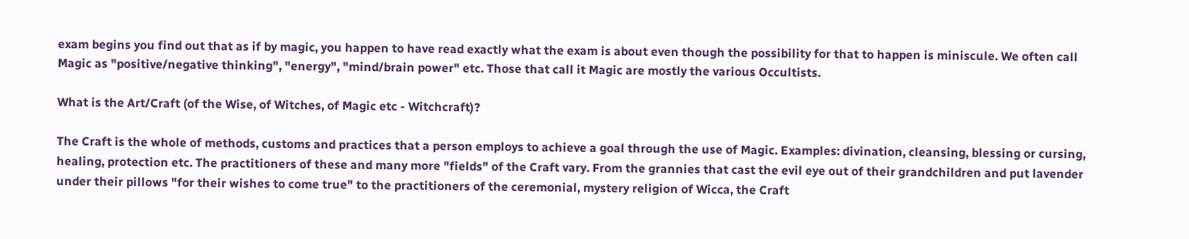exam begins you find out that as if by magic, you happen to have read exactly what the exam is about even though the possibility for that to happen is miniscule. We often call Magic as "positive/negative thinking", "energy", "mind/brain power" etc. Those that call it Magic are mostly the various Occultists.

What is the Art/Craft (of the Wise, of Witches, of Magic etc - Witchcraft)?

The Craft is the whole of methods, customs and practices that a person employs to achieve a goal through the use of Magic. Examples: divination, cleansing, blessing or cursing, healing, protection etc. The practitioners of these and many more "fields" of the Craft vary. From the grannies that cast the evil eye out of their grandchildren and put lavender under their pillows "for their wishes to come true" to the practitioners of the ceremonial, mystery religion of Wicca, the Craft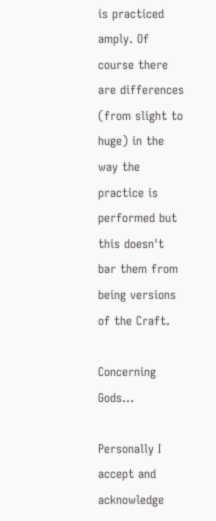is practiced amply. Of course there are differences (from slight to huge) in the way the practice is performed but this doesn't bar them from being versions of the Craft.

Concerning Gods...

Personally I accept and acknowledge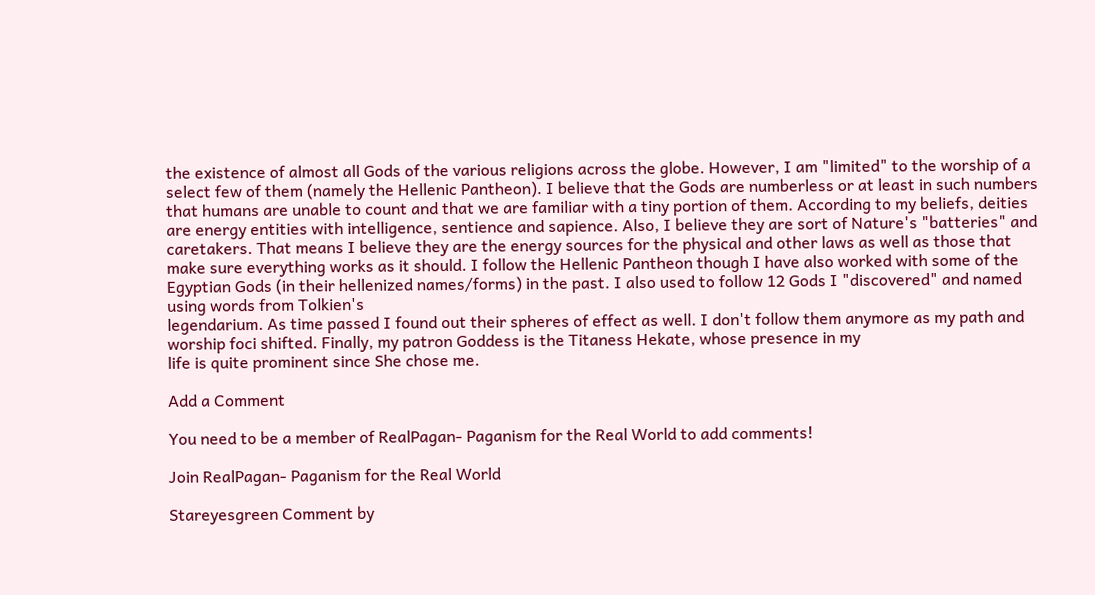the existence of almost all Gods of the various religions across the globe. However, I am "limited" to the worship of a select few of them (namely the Hellenic Pantheon). I believe that the Gods are numberless or at least in such numbers that humans are unable to count and that we are familiar with a tiny portion of them. According to my beliefs, deities are energy entities with intelligence, sentience and sapience. Also, I believe they are sort of Nature's "batteries" and caretakers. That means I believe they are the energy sources for the physical and other laws as well as those that make sure everything works as it should. I follow the Hellenic Pantheon though I have also worked with some of the Egyptian Gods (in their hellenized names/forms) in the past. I also used to follow 12 Gods I "discovered" and named using words from Tolkien's
legendarium. As time passed I found out their spheres of effect as well. I don't follow them anymore as my path and worship foci shifted. Finally, my patron Goddess is the Titaness Hekate, whose presence in my
life is quite prominent since She chose me.

Add a Comment

You need to be a member of RealPagan- Paganism for the Real World to add comments!

Join RealPagan- Paganism for the Real World

Stareyesgreen Comment by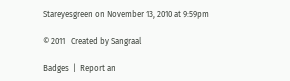Stareyesgreen on November 13, 2010 at 9:59pm

© 2011   Created by Sangraal

Badges  |  Report an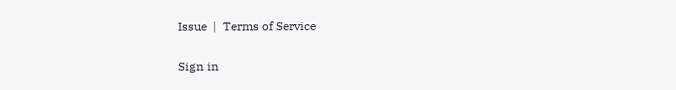Issue  |  Terms of Service

Sign in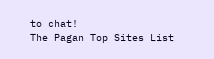to chat!
The Pagan Top Sites List